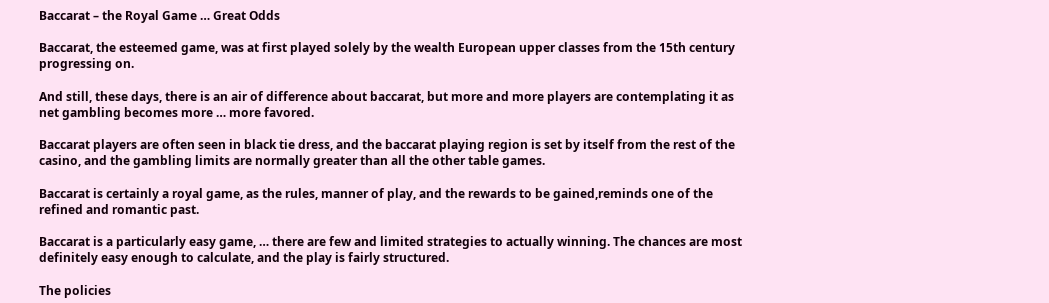Baccarat – the Royal Game … Great Odds

Baccarat, the esteemed game, was at first played solely by the wealth European upper classes from the 15th century progressing on.

And still, these days, there is an air of difference about baccarat, but more and more players are contemplating it as net gambling becomes more … more favored.

Baccarat players are often seen in black tie dress, and the baccarat playing region is set by itself from the rest of the casino, and the gambling limits are normally greater than all the other table games.

Baccarat is certainly a royal game, as the rules, manner of play, and the rewards to be gained,reminds one of the refined and romantic past.

Baccarat is a particularly easy game, … there are few and limited strategies to actually winning. The chances are most definitely easy enough to calculate, and the play is fairly structured.

The policies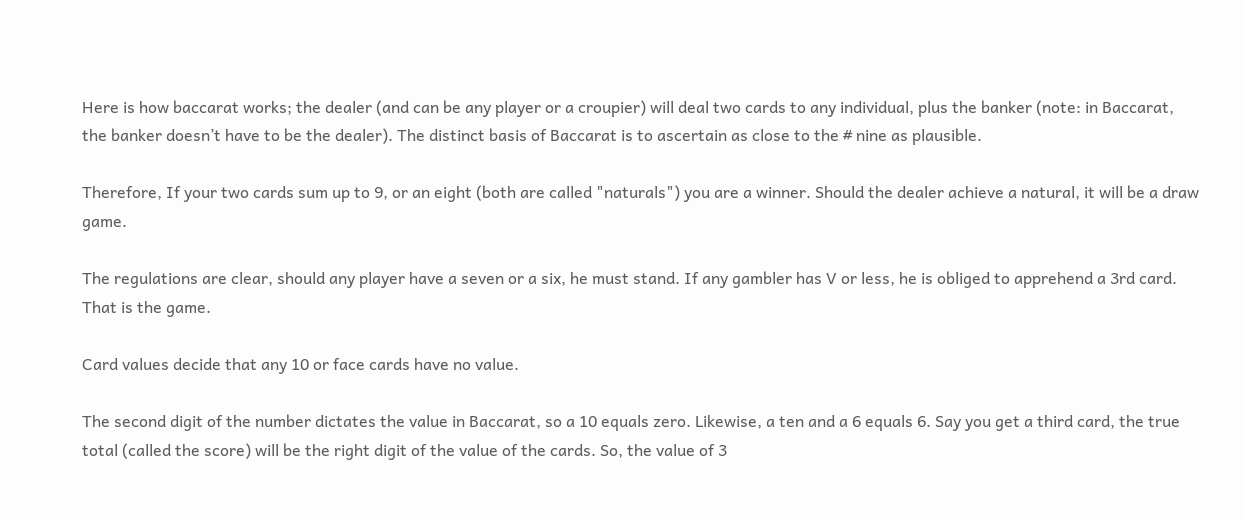Here is how baccarat works; the dealer (and can be any player or a croupier) will deal two cards to any individual, plus the banker (note: in Baccarat, the banker doesn’t have to be the dealer). The distinct basis of Baccarat is to ascertain as close to the # nine as plausible.

Therefore, If your two cards sum up to 9, or an eight (both are called "naturals") you are a winner. Should the dealer achieve a natural, it will be a draw game.

The regulations are clear, should any player have a seven or a six, he must stand. If any gambler has V or less, he is obliged to apprehend a 3rd card. That is the game.

Card values decide that any 10 or face cards have no value.

The second digit of the number dictates the value in Baccarat, so a 10 equals zero. Likewise, a ten and a 6 equals 6. Say you get a third card, the true total (called the score) will be the right digit of the value of the cards. So, the value of 3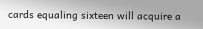cards equaling sixteen will acquire a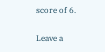score of 6.

Leave a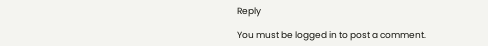Reply

You must be logged in to post a comment.